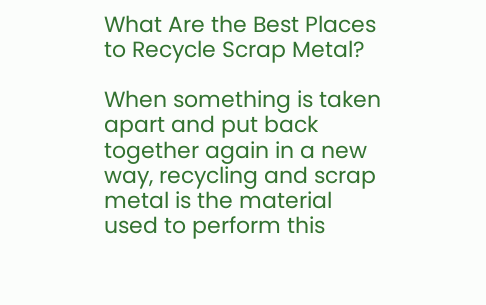What Are the Best Places to Recycle Scrap Metal?

When something is taken apart and put back together again in a new way, recycling and scrap metal is the material used to perform this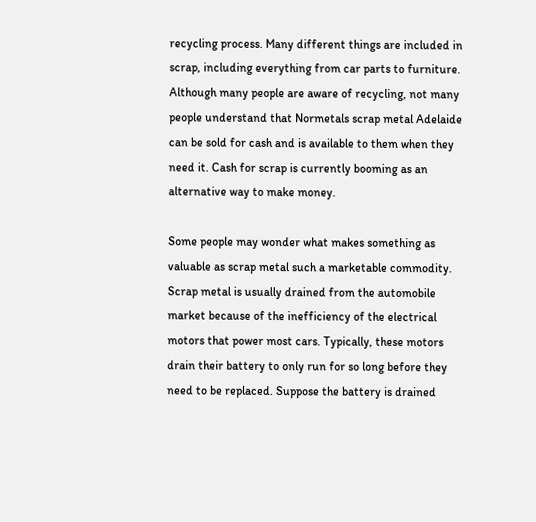recycling process. Many different things are included in scrap, including everything from car parts to furniture. Although many people are aware of recycling, not many people understand that Normetals scrap metal Adelaide can be sold for cash and is available to them when they need it. Cash for scrap is currently booming as an alternative way to make money.

Some people may wonder what makes something as valuable as scrap metal such a marketable commodity. Scrap metal is usually drained from the automobile market because of the inefficiency of the electrical motors that power most cars. Typically, these motors drain their battery to only run for so long before they need to be replaced. Suppose the battery is drained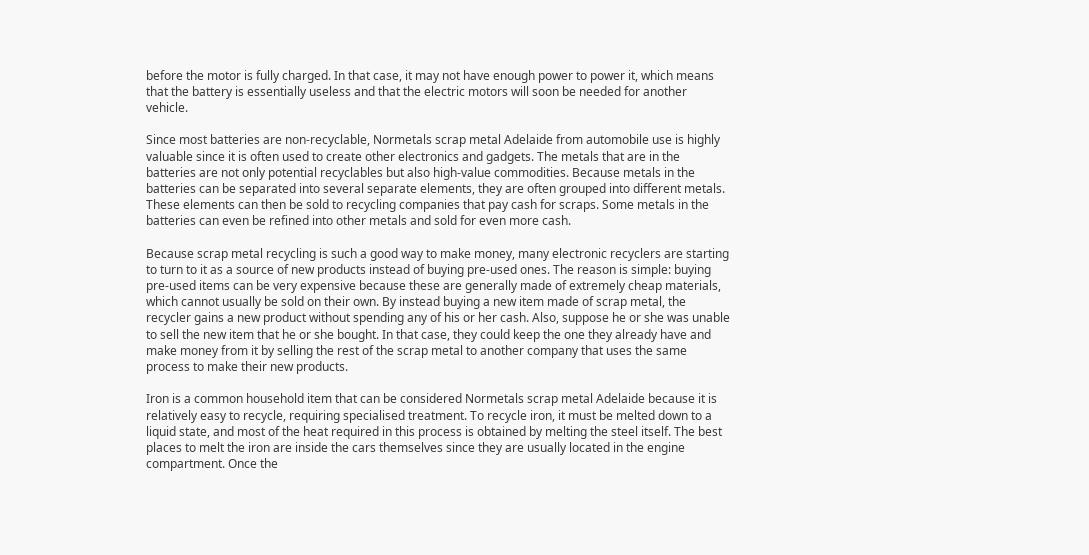before the motor is fully charged. In that case, it may not have enough power to power it, which means that the battery is essentially useless and that the electric motors will soon be needed for another vehicle.

Since most batteries are non-recyclable, Normetals scrap metal Adelaide from automobile use is highly valuable since it is often used to create other electronics and gadgets. The metals that are in the batteries are not only potential recyclables but also high-value commodities. Because metals in the batteries can be separated into several separate elements, they are often grouped into different metals. These elements can then be sold to recycling companies that pay cash for scraps. Some metals in the batteries can even be refined into other metals and sold for even more cash.

Because scrap metal recycling is such a good way to make money, many electronic recyclers are starting to turn to it as a source of new products instead of buying pre-used ones. The reason is simple: buying pre-used items can be very expensive because these are generally made of extremely cheap materials, which cannot usually be sold on their own. By instead buying a new item made of scrap metal, the recycler gains a new product without spending any of his or her cash. Also, suppose he or she was unable to sell the new item that he or she bought. In that case, they could keep the one they already have and make money from it by selling the rest of the scrap metal to another company that uses the same process to make their new products.

Iron is a common household item that can be considered Normetals scrap metal Adelaide because it is relatively easy to recycle, requiring specialised treatment. To recycle iron, it must be melted down to a liquid state, and most of the heat required in this process is obtained by melting the steel itself. The best places to melt the iron are inside the cars themselves since they are usually located in the engine compartment. Once the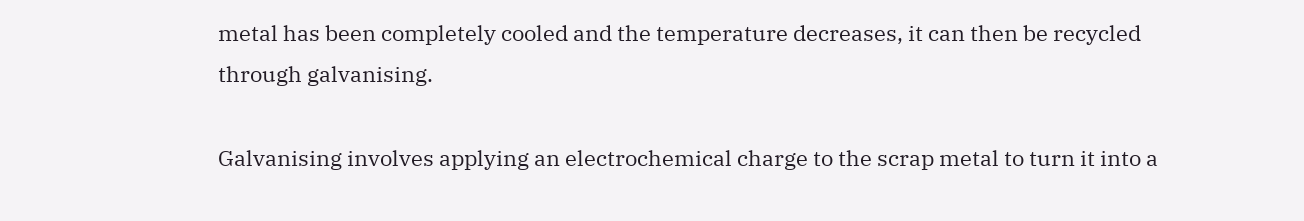metal has been completely cooled and the temperature decreases, it can then be recycled through galvanising.

Galvanising involves applying an electrochemical charge to the scrap metal to turn it into a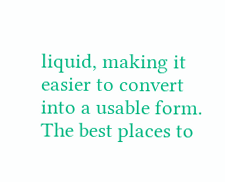liquid, making it easier to convert into a usable form. The best places to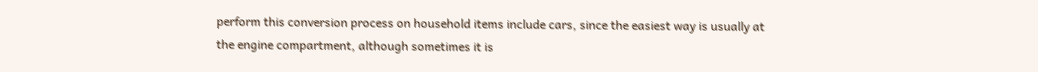perform this conversion process on household items include cars, since the easiest way is usually at the engine compartment, although sometimes it is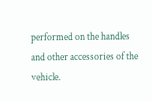performed on the handles and other accessories of the vehicle.